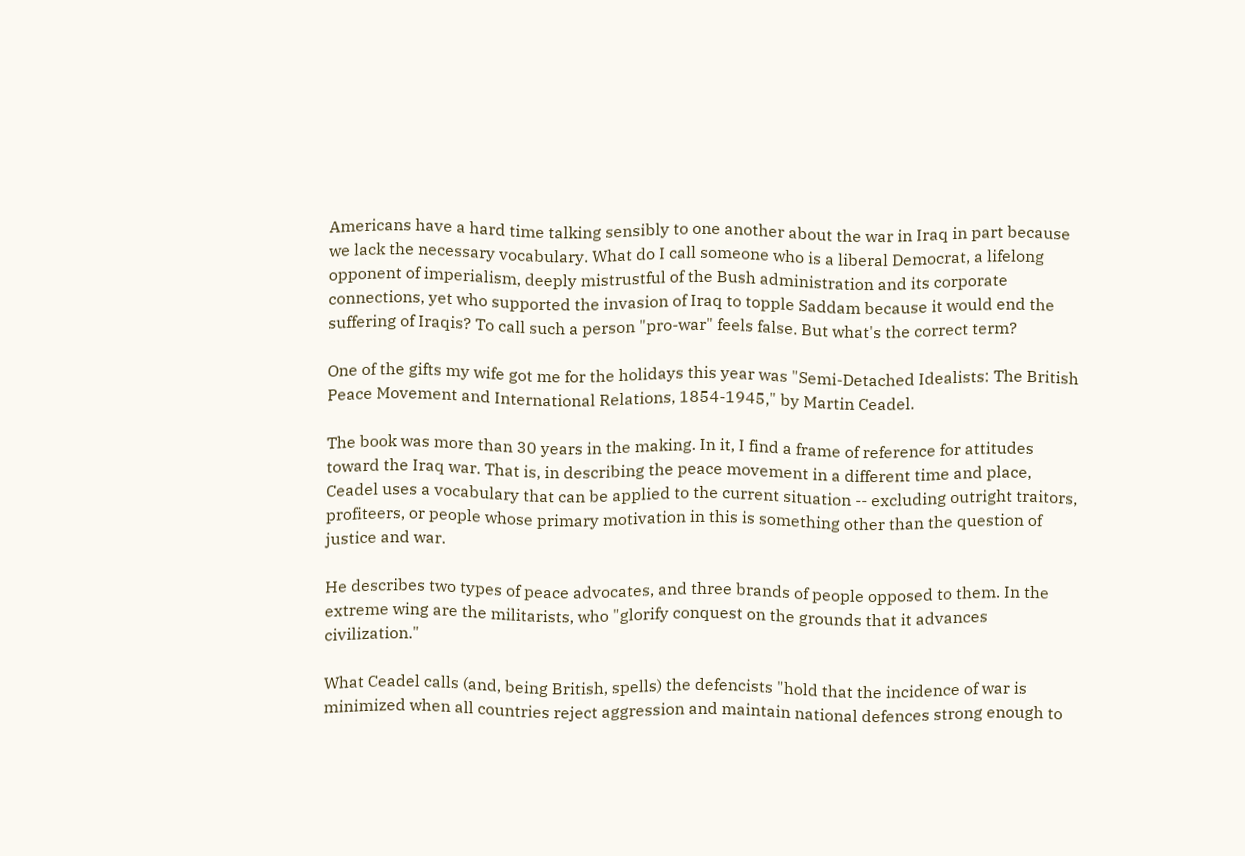Americans have a hard time talking sensibly to one another about the war in Iraq in part because we lack the necessary vocabulary. What do I call someone who is a liberal Democrat, a lifelong opponent of imperialism, deeply mistrustful of the Bush administration and its corporate connections, yet who supported the invasion of Iraq to topple Saddam because it would end the suffering of Iraqis? To call such a person "pro-war" feels false. But what's the correct term?

One of the gifts my wife got me for the holidays this year was "Semi-Detached Idealists: The British Peace Movement and International Relations, 1854-1945," by Martin Ceadel.

The book was more than 30 years in the making. In it, I find a frame of reference for attitudes toward the Iraq war. That is, in describing the peace movement in a different time and place, Ceadel uses a vocabulary that can be applied to the current situation -- excluding outright traitors, profiteers, or people whose primary motivation in this is something other than the question of justice and war.

He describes two types of peace advocates, and three brands of people opposed to them. In the extreme wing are the militarists, who "glorify conquest on the grounds that it advances civilization."

What Ceadel calls (and, being British, spells) the defencists "hold that the incidence of war is minimized when all countries reject aggression and maintain national defences strong enough to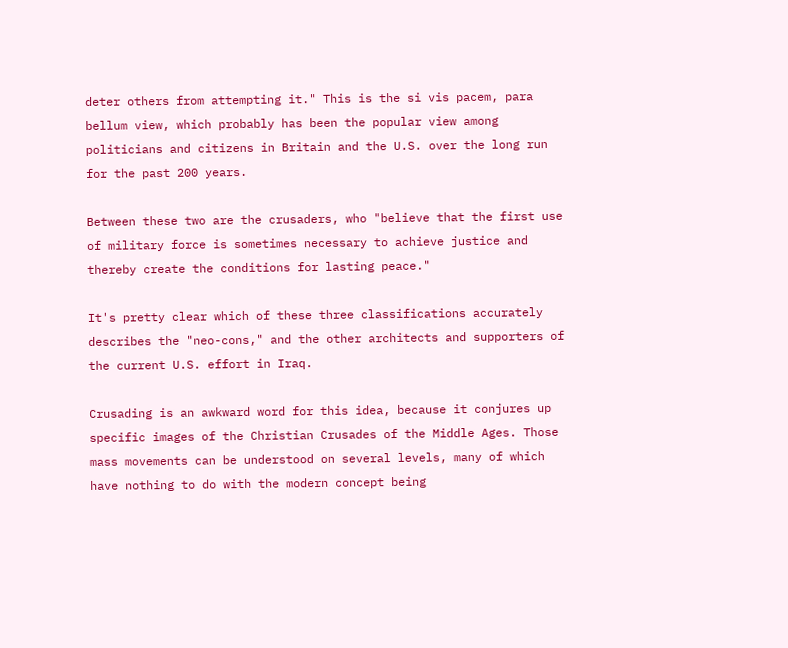deter others from attempting it." This is the si vis pacem, para bellum view, which probably has been the popular view among politicians and citizens in Britain and the U.S. over the long run for the past 200 years.

Between these two are the crusaders, who "believe that the first use of military force is sometimes necessary to achieve justice and thereby create the conditions for lasting peace."

It's pretty clear which of these three classifications accurately describes the "neo-cons," and the other architects and supporters of the current U.S. effort in Iraq.

Crusading is an awkward word for this idea, because it conjures up specific images of the Christian Crusades of the Middle Ages. Those mass movements can be understood on several levels, many of which have nothing to do with the modern concept being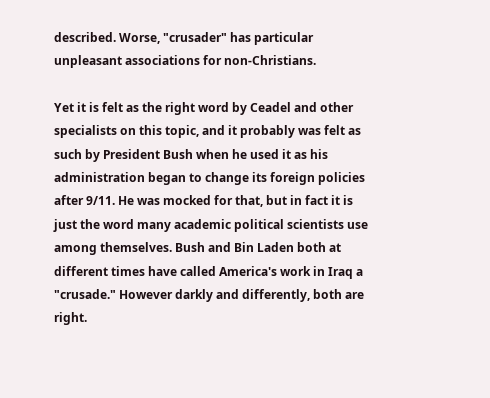described. Worse, "crusader" has particular unpleasant associations for non-Christians.

Yet it is felt as the right word by Ceadel and other specialists on this topic, and it probably was felt as such by President Bush when he used it as his administration began to change its foreign policies after 9/11. He was mocked for that, but in fact it is just the word many academic political scientists use among themselves. Bush and Bin Laden both at different times have called America's work in Iraq a "crusade." However darkly and differently, both are right.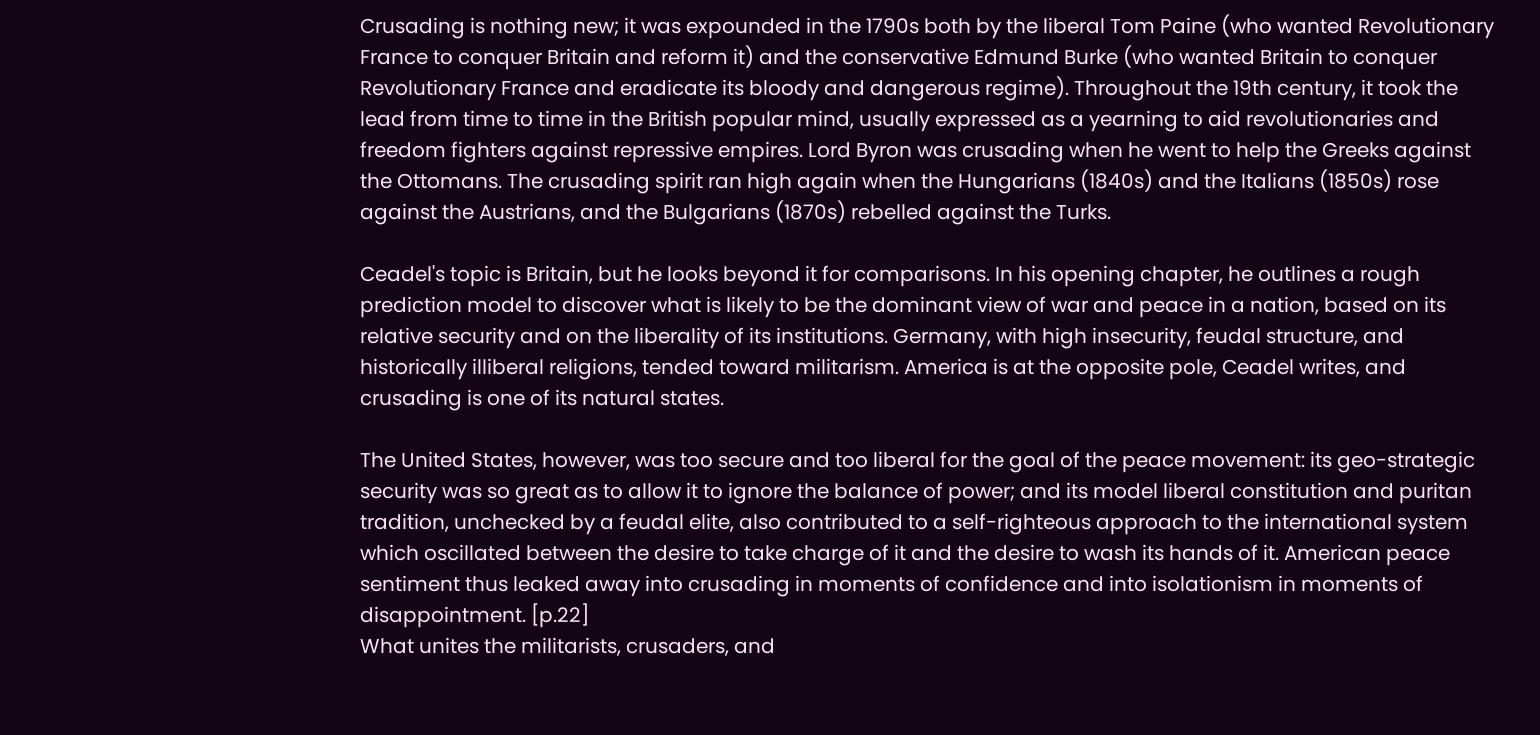Crusading is nothing new; it was expounded in the 1790s both by the liberal Tom Paine (who wanted Revolutionary France to conquer Britain and reform it) and the conservative Edmund Burke (who wanted Britain to conquer Revolutionary France and eradicate its bloody and dangerous regime). Throughout the 19th century, it took the lead from time to time in the British popular mind, usually expressed as a yearning to aid revolutionaries and freedom fighters against repressive empires. Lord Byron was crusading when he went to help the Greeks against the Ottomans. The crusading spirit ran high again when the Hungarians (1840s) and the Italians (1850s) rose against the Austrians, and the Bulgarians (1870s) rebelled against the Turks.

Ceadel's topic is Britain, but he looks beyond it for comparisons. In his opening chapter, he outlines a rough prediction model to discover what is likely to be the dominant view of war and peace in a nation, based on its relative security and on the liberality of its institutions. Germany, with high insecurity, feudal structure, and historically illiberal religions, tended toward militarism. America is at the opposite pole, Ceadel writes, and crusading is one of its natural states.

The United States, however, was too secure and too liberal for the goal of the peace movement: its geo-strategic security was so great as to allow it to ignore the balance of power; and its model liberal constitution and puritan tradition, unchecked by a feudal elite, also contributed to a self-righteous approach to the international system which oscillated between the desire to take charge of it and the desire to wash its hands of it. American peace sentiment thus leaked away into crusading in moments of confidence and into isolationism in moments of disappointment. [p.22]
What unites the militarists, crusaders, and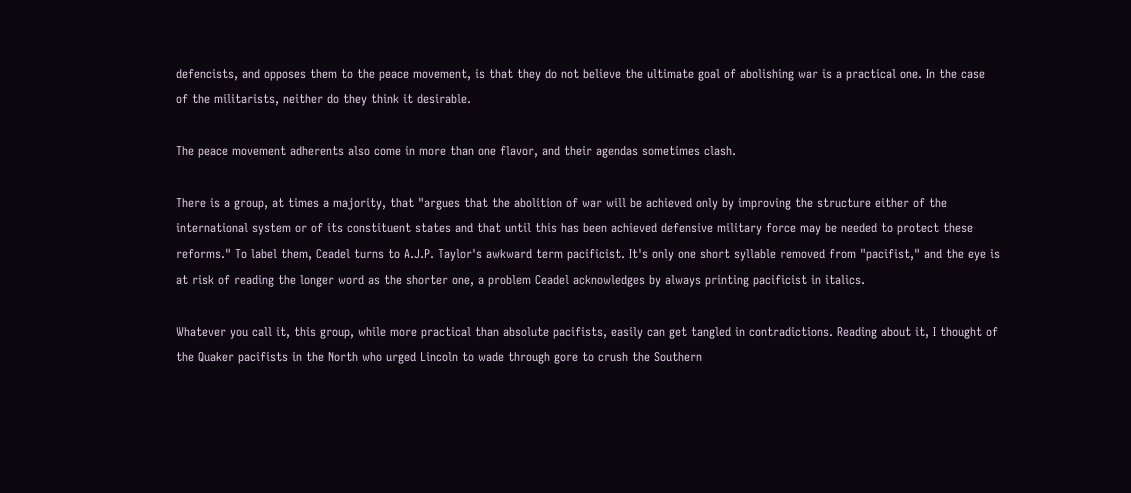defencists, and opposes them to the peace movement, is that they do not believe the ultimate goal of abolishing war is a practical one. In the case of the militarists, neither do they think it desirable.

The peace movement adherents also come in more than one flavor, and their agendas sometimes clash.

There is a group, at times a majority, that "argues that the abolition of war will be achieved only by improving the structure either of the international system or of its constituent states and that until this has been achieved defensive military force may be needed to protect these reforms." To label them, Ceadel turns to A.J.P. Taylor's awkward term pacificist. It's only one short syllable removed from "pacifist," and the eye is at risk of reading the longer word as the shorter one, a problem Ceadel acknowledges by always printing pacificist in italics.

Whatever you call it, this group, while more practical than absolute pacifists, easily can get tangled in contradictions. Reading about it, I thought of the Quaker pacifists in the North who urged Lincoln to wade through gore to crush the Southern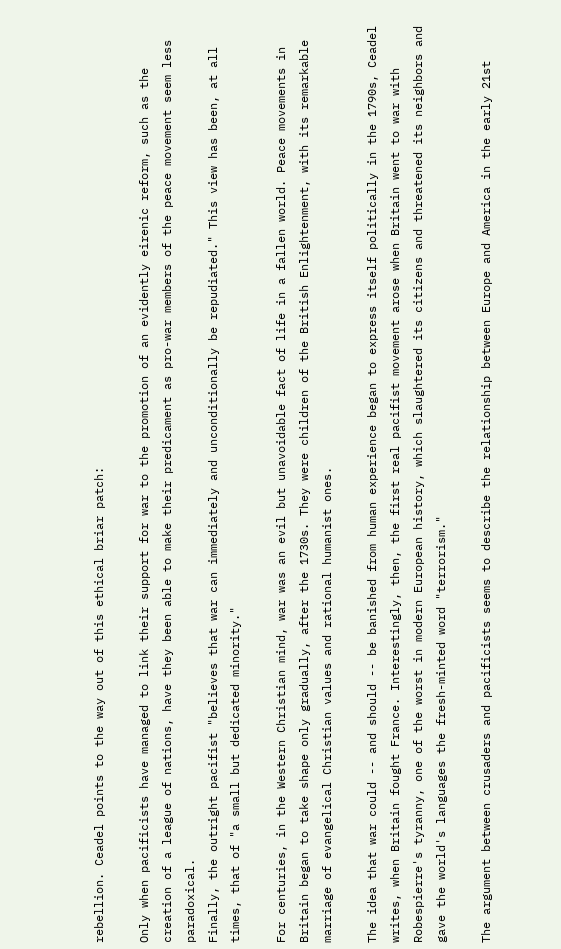rebellion. Ceadel points to the way out of this ethical briar patch:

Only when pacificists have managed to link their support for war to the promotion of an evidently eirenic reform, such as the creation of a league of nations, have they been able to make their predicament as pro-war members of the peace movement seem less paradoxical.
Finally, the outright pacifist "believes that war can immediately and unconditionally be repudiated." This view has been, at all times, that of "a small but dedicated minority."

For centuries, in the Western Christian mind, war was an evil but unavoidable fact of life in a fallen world. Peace movements in Britain began to take shape only gradually, after the 1730s. They were children of the British Enlightenment, with its remarkable marriage of evangelical Christian values and rational humanist ones.

The idea that war could -- and should -- be banished from human experience began to express itself politically in the 1790s, Ceadel writes, when Britain fought France. Interestingly, then, the first real pacifist movement arose when Britain went to war with Robespierre's tyranny, one of the worst in modern European history, which slaughtered its citizens and threatened its neighbors and gave the world's languages the fresh-minted word "terrorism."

The argument between crusaders and pacificists seems to describe the relationship between Europe and America in the early 21st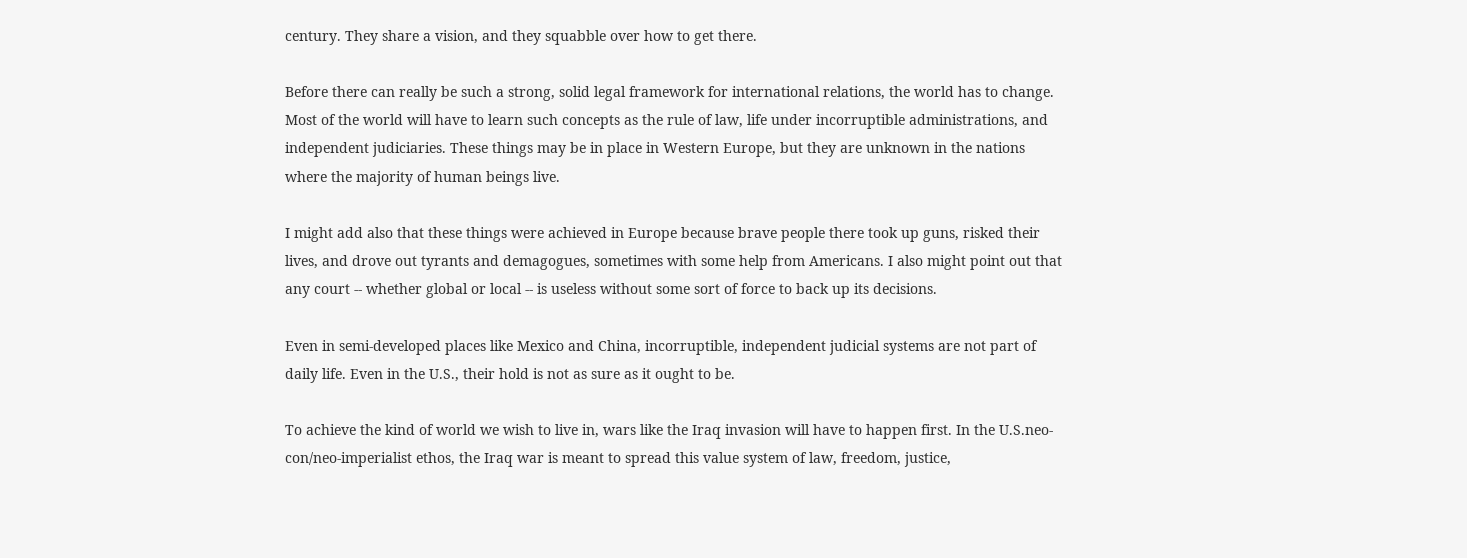century. They share a vision, and they squabble over how to get there.

Before there can really be such a strong, solid legal framework for international relations, the world has to change. Most of the world will have to learn such concepts as the rule of law, life under incorruptible administrations, and independent judiciaries. These things may be in place in Western Europe, but they are unknown in the nations where the majority of human beings live.

I might add also that these things were achieved in Europe because brave people there took up guns, risked their lives, and drove out tyrants and demagogues, sometimes with some help from Americans. I also might point out that any court -- whether global or local -- is useless without some sort of force to back up its decisions.

Even in semi-developed places like Mexico and China, incorruptible, independent judicial systems are not part of daily life. Even in the U.S., their hold is not as sure as it ought to be.

To achieve the kind of world we wish to live in, wars like the Iraq invasion will have to happen first. In the U.S.neo-con/neo-imperialist ethos, the Iraq war is meant to spread this value system of law, freedom, justice,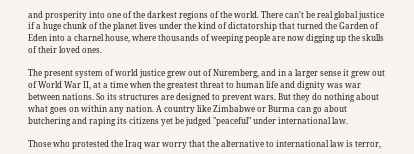and prosperity into one of the darkest regions of the world. There can't be real global justice if a huge chunk of the planet lives under the kind of dictatorship that turned the Garden of Eden into a charnel house, where thousands of weeping people are now digging up the skulls of their loved ones.

The present system of world justice grew out of Nuremberg, and in a larger sense it grew out of World War II, at a time when the greatest threat to human life and dignity was war between nations. So its structures are designed to prevent wars. But they do nothing about what goes on within any nation. A country like Zimbabwe or Burma can go about butchering and raping its citizens yet be judged "peaceful" under international law.

Those who protested the Iraq war worry that the alternative to international law is terror,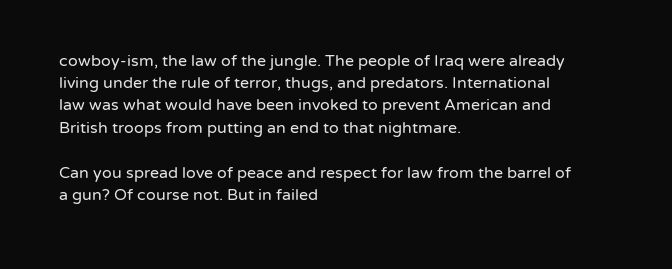cowboy-ism, the law of the jungle. The people of Iraq were already living under the rule of terror, thugs, and predators. International law was what would have been invoked to prevent American and British troops from putting an end to that nightmare.

Can you spread love of peace and respect for law from the barrel of a gun? Of course not. But in failed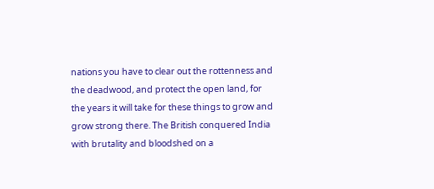nations you have to clear out the rottenness and the deadwood, and protect the open land, for the years it will take for these things to grow and grow strong there. The British conquered India with brutality and bloodshed on a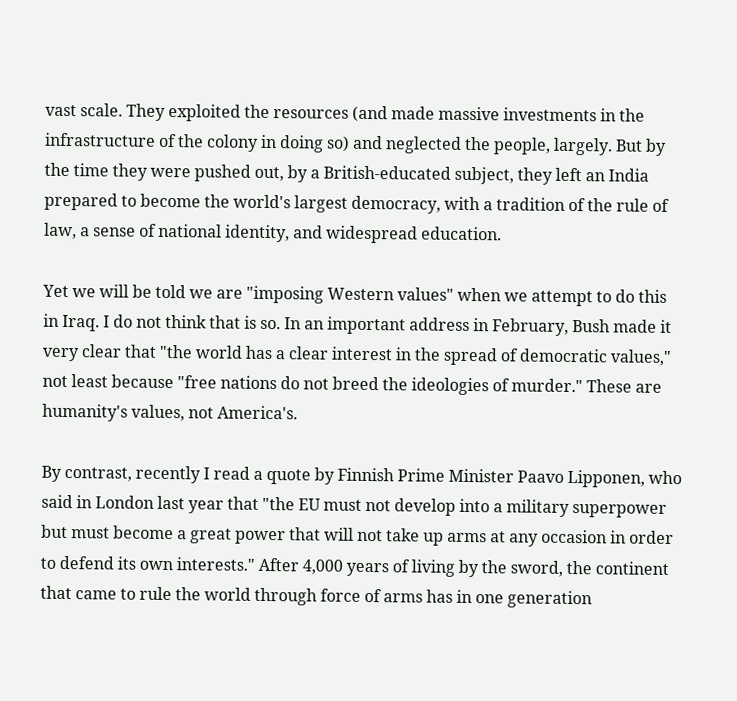vast scale. They exploited the resources (and made massive investments in the infrastructure of the colony in doing so) and neglected the people, largely. But by the time they were pushed out, by a British-educated subject, they left an India prepared to become the world's largest democracy, with a tradition of the rule of law, a sense of national identity, and widespread education.

Yet we will be told we are "imposing Western values" when we attempt to do this in Iraq. I do not think that is so. In an important address in February, Bush made it very clear that "the world has a clear interest in the spread of democratic values," not least because "free nations do not breed the ideologies of murder." These are humanity's values, not America's.

By contrast, recently I read a quote by Finnish Prime Minister Paavo Lipponen, who said in London last year that "the EU must not develop into a military superpower but must become a great power that will not take up arms at any occasion in order to defend its own interests." After 4,000 years of living by the sword, the continent that came to rule the world through force of arms has in one generation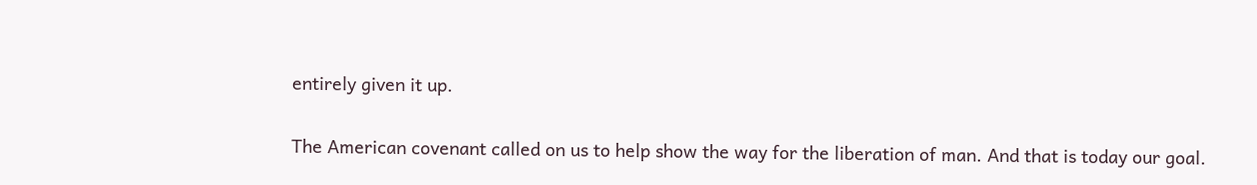entirely given it up.

The American covenant called on us to help show the way for the liberation of man. And that is today our goal.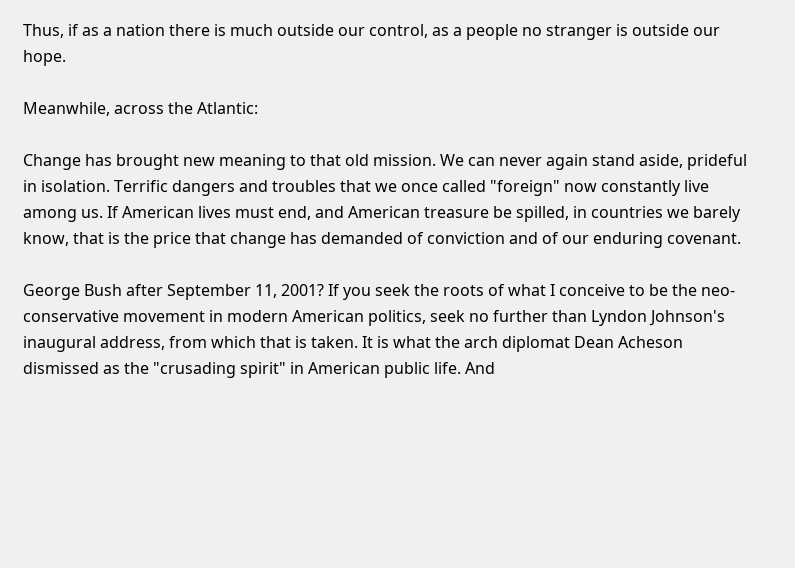Thus, if as a nation there is much outside our control, as a people no stranger is outside our hope.

Meanwhile, across the Atlantic:

Change has brought new meaning to that old mission. We can never again stand aside, prideful in isolation. Terrific dangers and troubles that we once called "foreign" now constantly live among us. If American lives must end, and American treasure be spilled, in countries we barely know, that is the price that change has demanded of conviction and of our enduring covenant.

George Bush after September 11, 2001? If you seek the roots of what I conceive to be the neo-conservative movement in modern American politics, seek no further than Lyndon Johnson's inaugural address, from which that is taken. It is what the arch diplomat Dean Acheson dismissed as the "crusading spirit" in American public life. And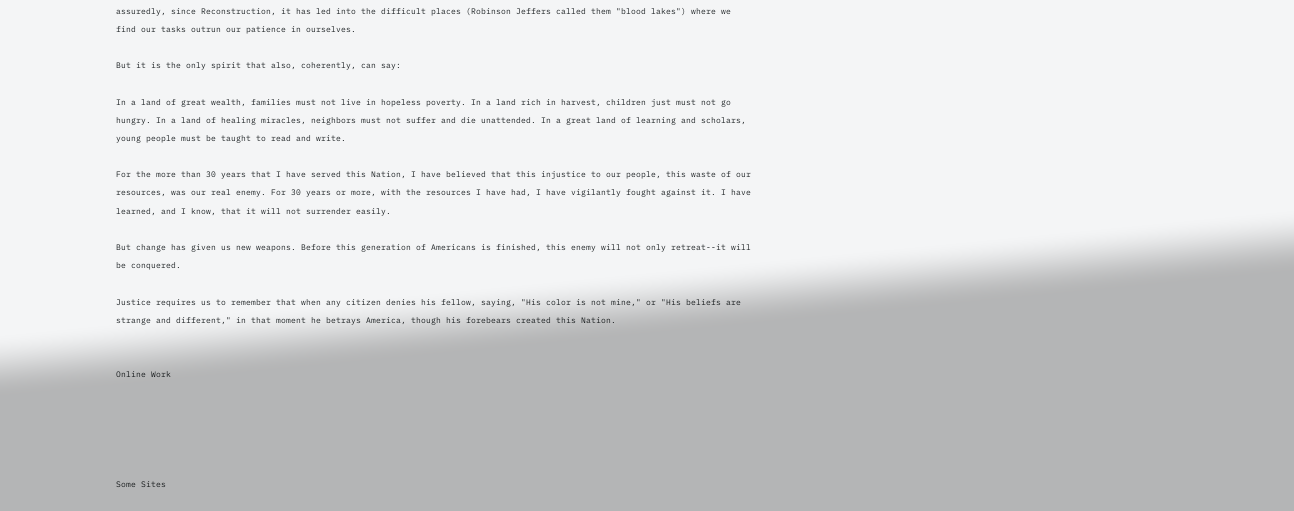assuredly, since Reconstruction, it has led into the difficult places (Robinson Jeffers called them "blood lakes") where we find our tasks outrun our patience in ourselves.

But it is the only spirit that also, coherently, can say:

In a land of great wealth, families must not live in hopeless poverty. In a land rich in harvest, children just must not go hungry. In a land of healing miracles, neighbors must not suffer and die unattended. In a great land of learning and scholars, young people must be taught to read and write.

For the more than 30 years that I have served this Nation, I have believed that this injustice to our people, this waste of our resources, was our real enemy. For 30 years or more, with the resources I have had, I have vigilantly fought against it. I have learned, and I know, that it will not surrender easily.

But change has given us new weapons. Before this generation of Americans is finished, this enemy will not only retreat--it will be conquered.

Justice requires us to remember that when any citizen denies his fellow, saying, "His color is not mine," or "His beliefs are strange and different," in that moment he betrays America, though his forebears created this Nation.


Online Work





Some Sites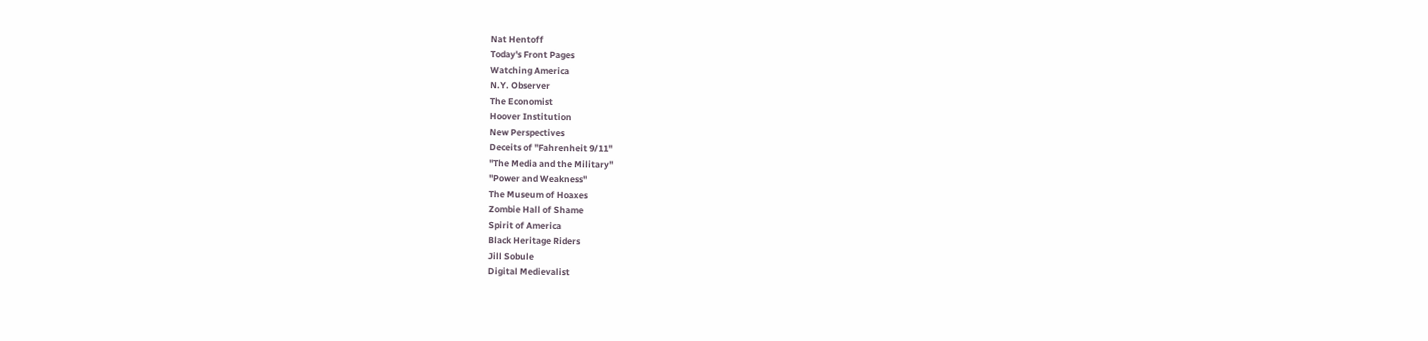Nat Hentoff
Today's Front Pages
Watching America
N.Y. Observer
The Economist
Hoover Institution
New Perspectives
Deceits of "Fahrenheit 9/11"
"The Media and the Military"
"Power and Weakness"
The Museum of Hoaxes
Zombie Hall of Shame
Spirit of America
Black Heritage Riders
Jill Sobule
Digital Medievalist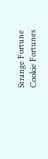Strange Fortune Cookie Fortunes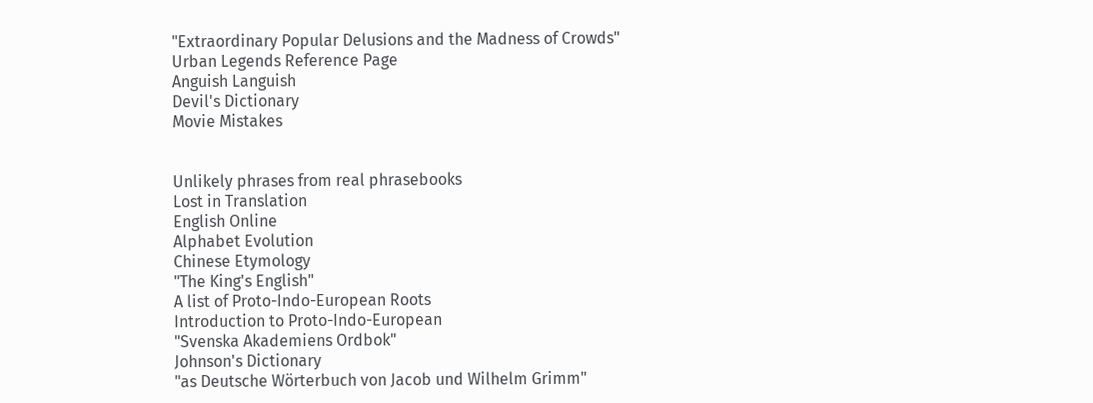"Extraordinary Popular Delusions and the Madness of Crowds"
Urban Legends Reference Page
Anguish Languish
Devil's Dictionary
Movie Mistakes


Unlikely phrases from real phrasebooks
Lost in Translation
English Online
Alphabet Evolution
Chinese Etymology
"The King's English"
A list of Proto-Indo-European Roots
Introduction to Proto-Indo-European
"Svenska Akademiens Ordbok"
Johnson's Dictionary
"as Deutsche Wörterbuch von Jacob und Wilhelm Grimm"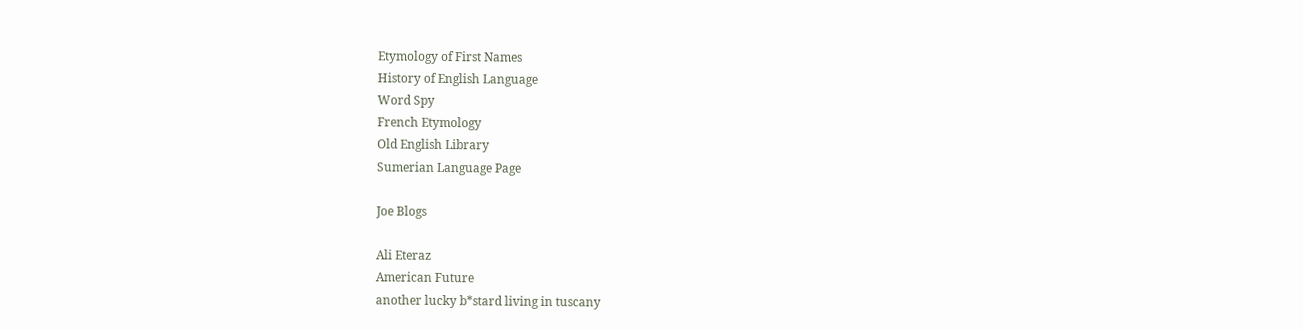Etymology of First Names
History of English Language
Word Spy
French Etymology
Old English Library
Sumerian Language Page

Joe Blogs

Ali Eteraz
American Future
another lucky b*stard living in tuscany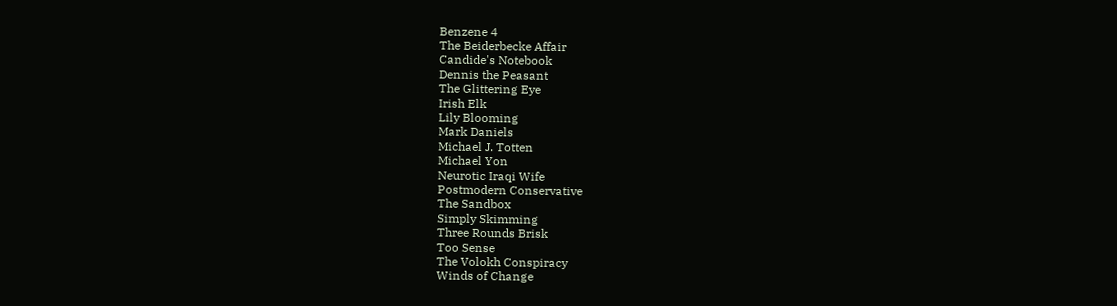Benzene 4
The Beiderbecke Affair
Candide's Notebook
Dennis the Peasant
The Glittering Eye
Irish Elk
Lily Blooming
Mark Daniels
Michael J. Totten
Michael Yon
Neurotic Iraqi Wife
Postmodern Conservative
The Sandbox
Simply Skimming
Three Rounds Brisk
Too Sense
The Volokh Conspiracy
Winds of Change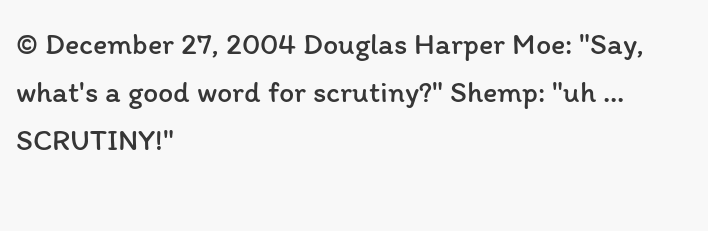© December 27, 2004 Douglas Harper Moe: "Say, what's a good word for scrutiny?" Shemp: "uh ... SCRUTINY!"